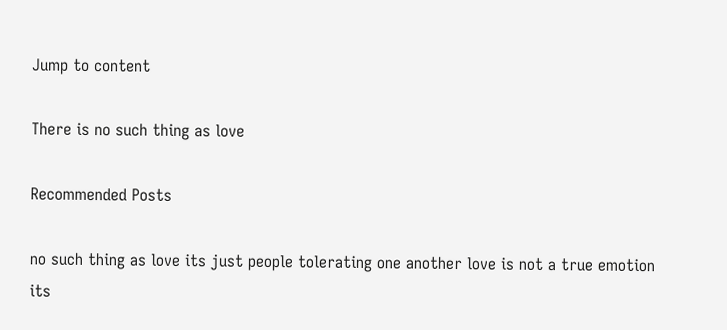Jump to content

There is no such thing as love

Recommended Posts

no such thing as love its just people tolerating one another love is not a true emotion its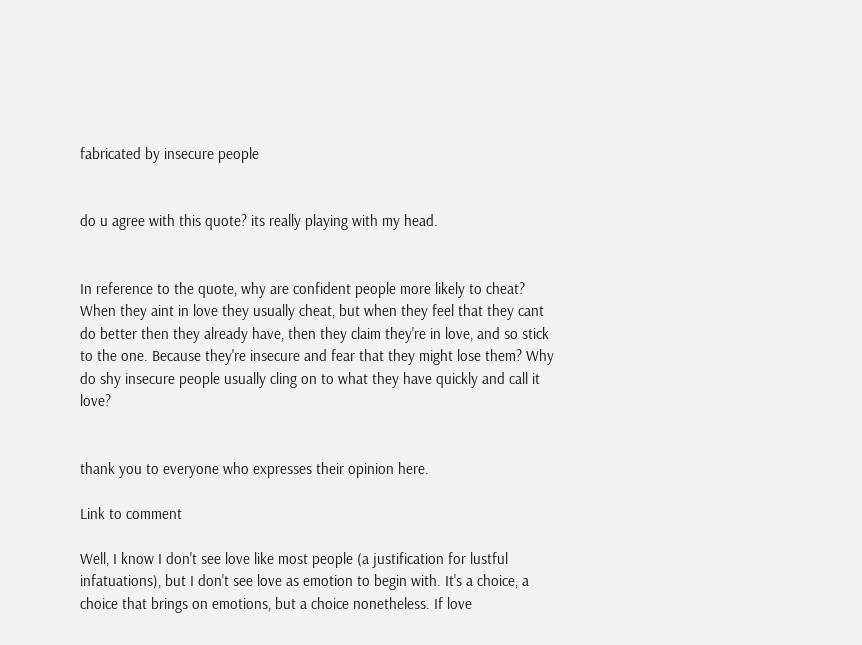fabricated by insecure people


do u agree with this quote? its really playing with my head.


In reference to the quote, why are confident people more likely to cheat? When they aint in love they usually cheat, but when they feel that they cant do better then they already have, then they claim they're in love, and so stick to the one. Because they're insecure and fear that they might lose them? Why do shy insecure people usually cling on to what they have quickly and call it love?


thank you to everyone who expresses their opinion here.

Link to comment

Well, I know I don't see love like most people (a justification for lustful infatuations), but I don't see love as emotion to begin with. It's a choice, a choice that brings on emotions, but a choice nonetheless. If love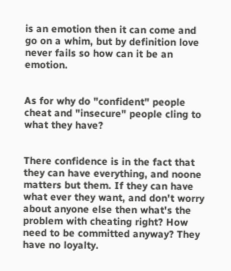is an emotion then it can come and go on a whim, but by definition love never fails so how can it be an emotion.


As for why do "confident" people cheat and "insecure" people cling to what they have?


There confidence is in the fact that they can have everything, and noone matters but them. If they can have what ever they want, and don't worry about anyone else then what's the problem with cheating right? How need to be committed anyway? They have no loyalty.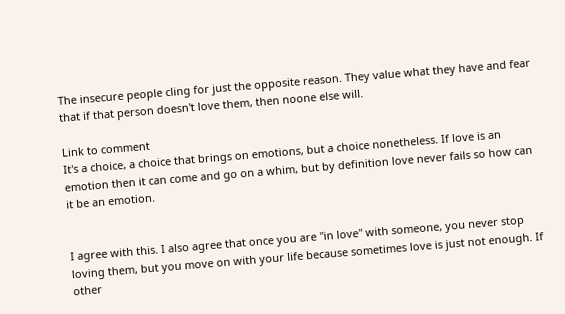The insecure people cling for just the opposite reason. They value what they have and fear that if that person doesn't love them, then noone else will.

Link to comment
It's a choice, a choice that brings on emotions, but a choice nonetheless. If love is an emotion then it can come and go on a whim, but by definition love never fails so how can it be an emotion.


I agree with this. I also agree that once you are "in love" with someone, you never stop loving them, but you move on with your life because sometimes love is just not enough. If other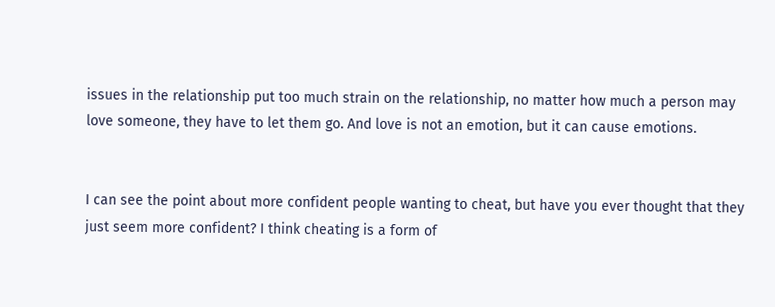issues in the relationship put too much strain on the relationship, no matter how much a person may love someone, they have to let them go. And love is not an emotion, but it can cause emotions.


I can see the point about more confident people wanting to cheat, but have you ever thought that they just seem more confident? I think cheating is a form of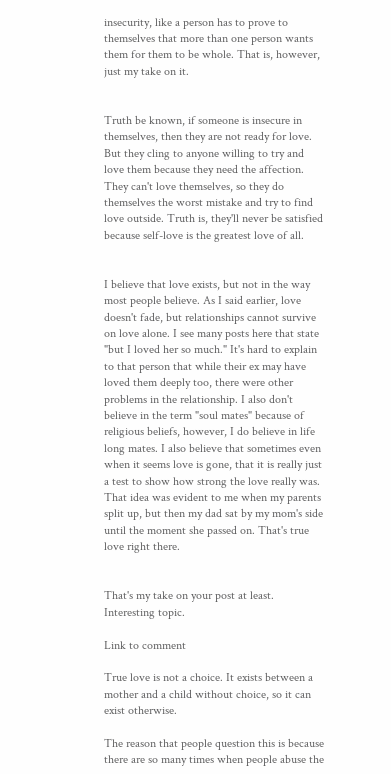insecurity, like a person has to prove to themselves that more than one person wants them for them to be whole. That is, however, just my take on it.


Truth be known, if someone is insecure in themselves, then they are not ready for love. But they cling to anyone willing to try and love them because they need the affection. They can't love themselves, so they do themselves the worst mistake and try to find love outside. Truth is, they'll never be satisfied because self-love is the greatest love of all.


I believe that love exists, but not in the way most people believe. As I said earlier, love doesn't fade, but relationships cannot survive on love alone. I see many posts here that state "but I loved her so much." It's hard to explain to that person that while their ex may have loved them deeply too, there were other problems in the relationship. I also don't believe in the term "soul mates" because of religious beliefs, however, I do believe in life long mates. I also believe that sometimes even when it seems love is gone, that it is really just a test to show how strong the love really was. That idea was evident to me when my parents split up, but then my dad sat by my mom's side until the moment she passed on. That's true love right there.


That's my take on your post at least. Interesting topic.

Link to comment

True love is not a choice. It exists between a mother and a child without choice, so it can exist otherwise.

The reason that people question this is because there are so many times when people abuse the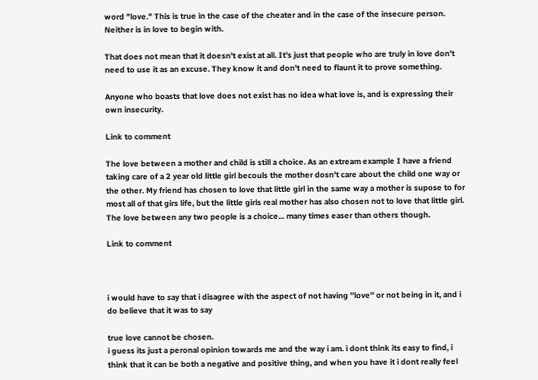word "love." This is true in the case of the cheater and in the case of the insecure person. Neither is in love to begin with.

That does not mean that it doesn't exist at all. It's just that people who are truly in love don't need to use it as an excuse. They know it and don't need to flaunt it to prove something.

Anyone who boasts that love does not exist has no idea what love is, and is expressing their own insecurity.

Link to comment

The love between a mother and child is still a choice. As an extream example I have a friend taking care of a 2 year old little girl becouls the mother dosn't care about the child one way or the other. My friend has chosen to love that little girl in the same way a mother is supose to for most all of that girs life, but the little girls real mother has also chosen not to love that little girl. The love between any two people is a choice... many times easer than others though.

Link to comment



i would have to say that i disagree with the aspect of not having ''love'' or not being in it, and i do believe that it was to say

true love cannot be chosen.
i guess its just a peronal opinion towards me and the way i am. i dont think its easy to find, i think that it can be both a negative and positive thing, and when you have it i dont really feel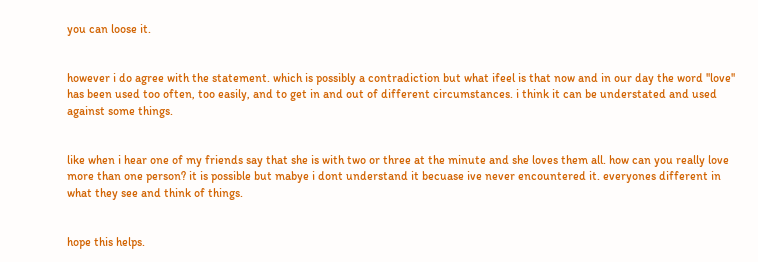you can loose it.


however i do agree with the statement. which is possibly a contradiction but what ifeel is that now and in our day the word ''love'' has been used too often, too easily, and to get in and out of different circumstances. i think it can be understated and used against some things.


like when i hear one of my friends say that she is with two or three at the minute and she loves them all. how can you really love more than one person? it is possible but mabye i dont understand it becuase ive never encountered it. everyones different in what they see and think of things.


hope this helps.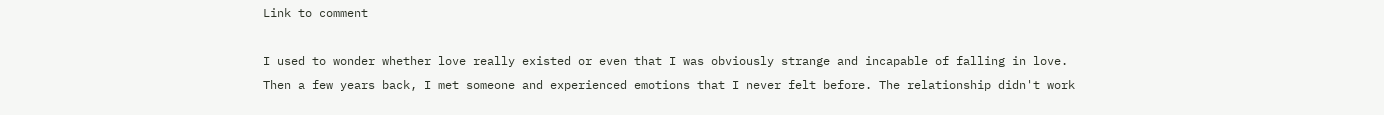Link to comment

I used to wonder whether love really existed or even that I was obviously strange and incapable of falling in love. Then a few years back, I met someone and experienced emotions that I never felt before. The relationship didn't work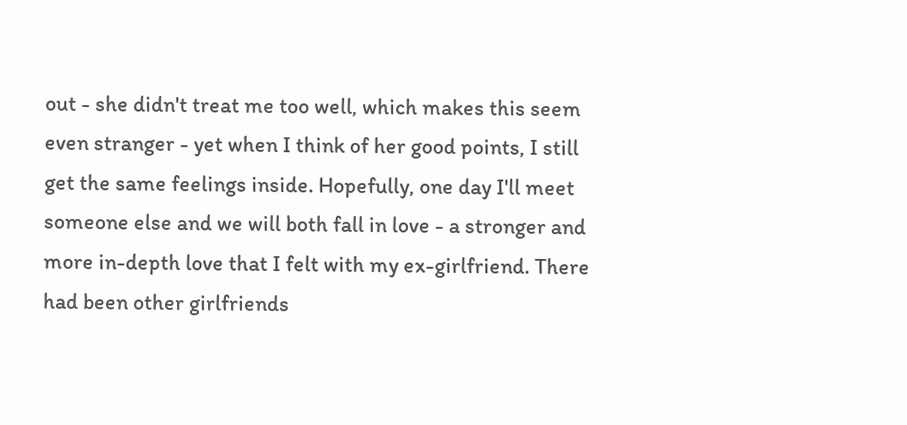out - she didn't treat me too well, which makes this seem even stranger - yet when I think of her good points, I still get the same feelings inside. Hopefully, one day I'll meet someone else and we will both fall in love - a stronger and more in-depth love that I felt with my ex-girlfriend. There had been other girlfriends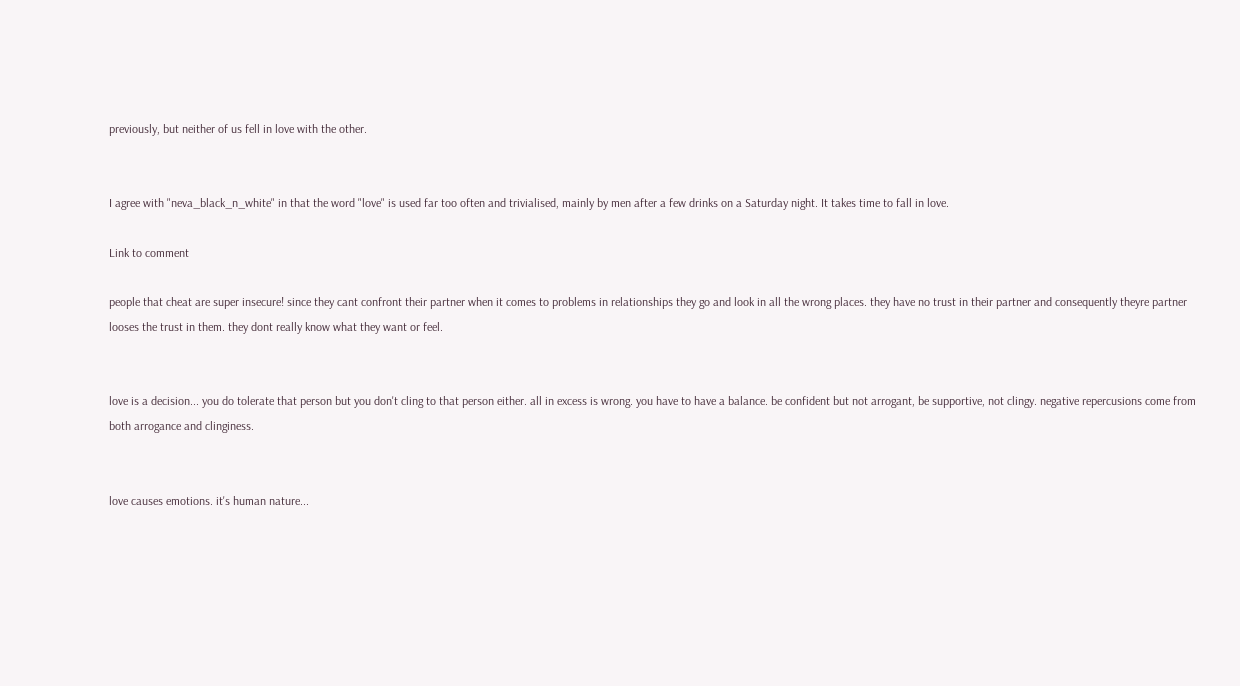previously, but neither of us fell in love with the other.


I agree with "neva_black_n_white" in that the word "love" is used far too often and trivialised, mainly by men after a few drinks on a Saturday night. It takes time to fall in love.

Link to comment

people that cheat are super insecure! since they cant confront their partner when it comes to problems in relationships they go and look in all the wrong places. they have no trust in their partner and consequently theyre partner looses the trust in them. they dont really know what they want or feel.


love is a decision... you do tolerate that person but you don't cling to that person either. all in excess is wrong. you have to have a balance. be confident but not arrogant, be supportive, not clingy. negative repercusions come from both arrogance and clinginess.


love causes emotions. it's human nature...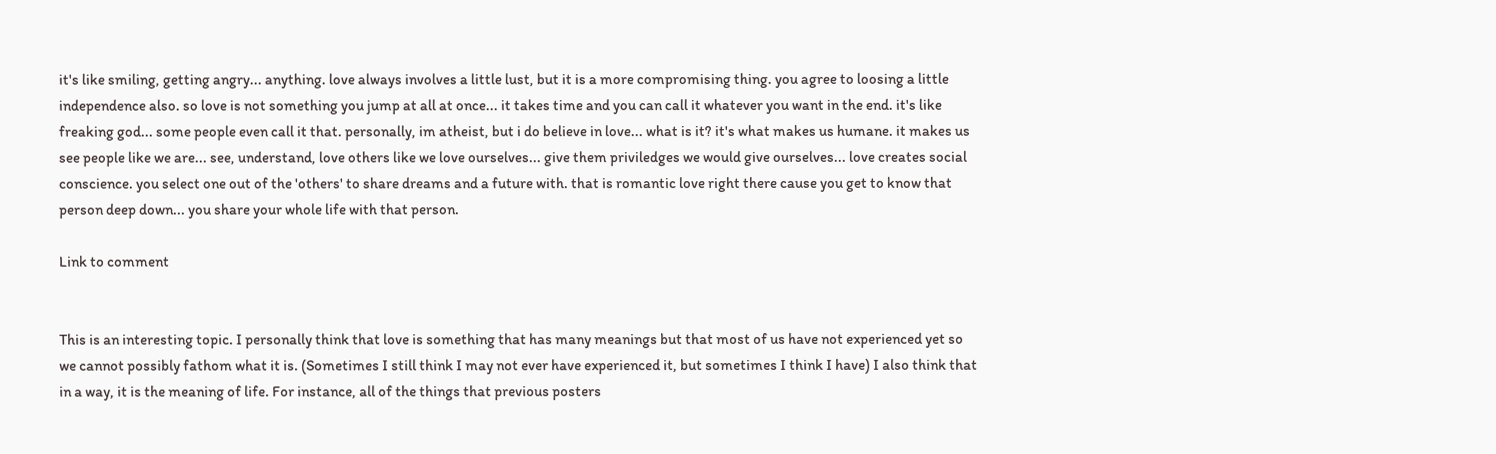it's like smiling, getting angry... anything. love always involves a little lust, but it is a more compromising thing. you agree to loosing a little independence also. so love is not something you jump at all at once... it takes time and you can call it whatever you want in the end. it's like freaking god... some people even call it that. personally, im atheist, but i do believe in love... what is it? it's what makes us humane. it makes us see people like we are... see, understand, love others like we love ourselves... give them priviledges we would give ourselves... love creates social conscience. you select one out of the 'others' to share dreams and a future with. that is romantic love right there cause you get to know that person deep down... you share your whole life with that person.

Link to comment


This is an interesting topic. I personally think that love is something that has many meanings but that most of us have not experienced yet so we cannot possibly fathom what it is. (Sometimes I still think I may not ever have experienced it, but sometimes I think I have) I also think that in a way, it is the meaning of life. For instance, all of the things that previous posters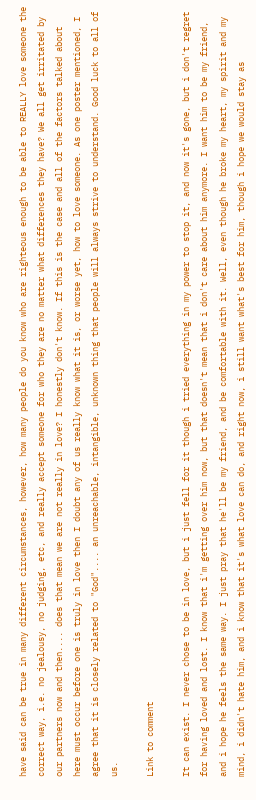have said can be true in many different circumstances, however, how many people do you know who are righteous enough to be able to REALLY love someone the correct way, i.e. no jealousy, no judging, etc, and really accept someone for who they are no matter what differences they have? We all get irritated by our partners now and then.... does that mean we are not really in love? I honestly don't know. If this is the case and all of the factors talked about here must occur before one is truly in love then I doubt any of us really know what it is, or worse yet, how to love someone. As one poster mentioned, I agree that it is closely related to "God".... an unreachable, intangible, unknown thing that people will always strive to understand. Good luck to all of us.

Link to comment

It can exist. I never chose to be in love, but i just fell for it though i tried everything in my power to stop it, and now it's gone, but i don't regret for having loved and lost. I know that i'm getting over him now, but that doesn't mean that i don't care about him anymore. I want him to be my friend, and i hope he feels the same way. I just pray that he'll be my friend, and be comfortable with it. Well, even though he broke my heart, my spirit and my mind, i didn't hate him, and i know that it's what love can do, and right now, i still want what's best for him, though i hope we would stay as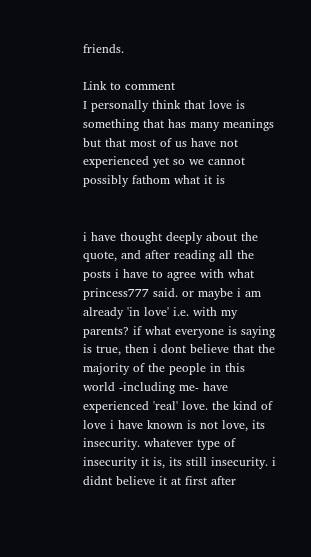friends.

Link to comment
I personally think that love is something that has many meanings but that most of us have not experienced yet so we cannot possibly fathom what it is


i have thought deeply about the quote, and after reading all the posts i have to agree with what princess777 said. or maybe i am already 'in love' i.e. with my parents? if what everyone is saying is true, then i dont believe that the majority of the people in this world -including me- have experienced 'real' love. the kind of love i have known is not love, its insecurity. whatever type of insecurity it is, its still insecurity. i didnt believe it at first after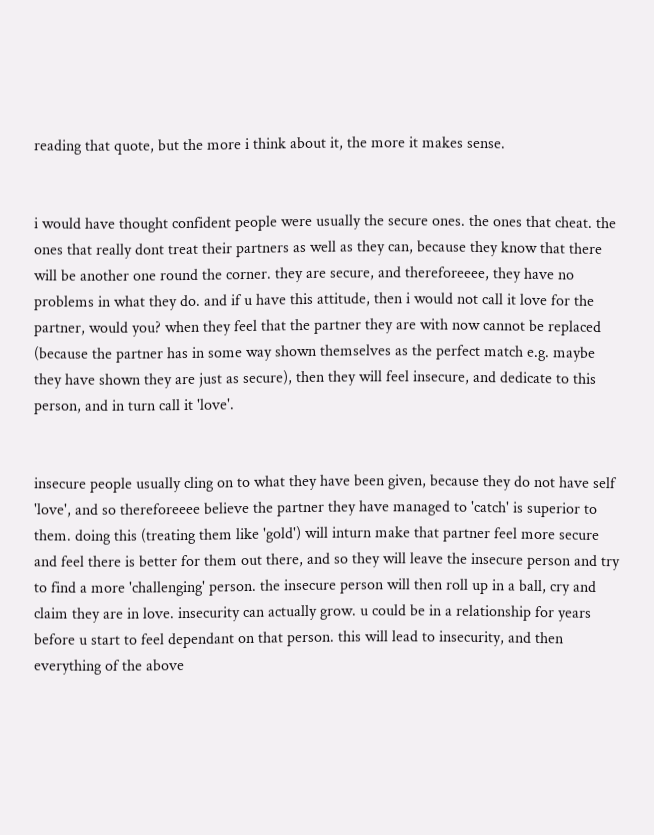reading that quote, but the more i think about it, the more it makes sense.


i would have thought confident people were usually the secure ones. the ones that cheat. the ones that really dont treat their partners as well as they can, because they know that there will be another one round the corner. they are secure, and thereforeeee, they have no problems in what they do. and if u have this attitude, then i would not call it love for the partner, would you? when they feel that the partner they are with now cannot be replaced (because the partner has in some way shown themselves as the perfect match e.g. maybe they have shown they are just as secure), then they will feel insecure, and dedicate to this person, and in turn call it 'love'.


insecure people usually cling on to what they have been given, because they do not have self 'love', and so thereforeeee believe the partner they have managed to 'catch' is superior to them. doing this (treating them like 'gold') will inturn make that partner feel more secure and feel there is better for them out there, and so they will leave the insecure person and try to find a more 'challenging' person. the insecure person will then roll up in a ball, cry and claim they are in love. insecurity can actually grow. u could be in a relationship for years before u start to feel dependant on that person. this will lead to insecurity, and then everything of the above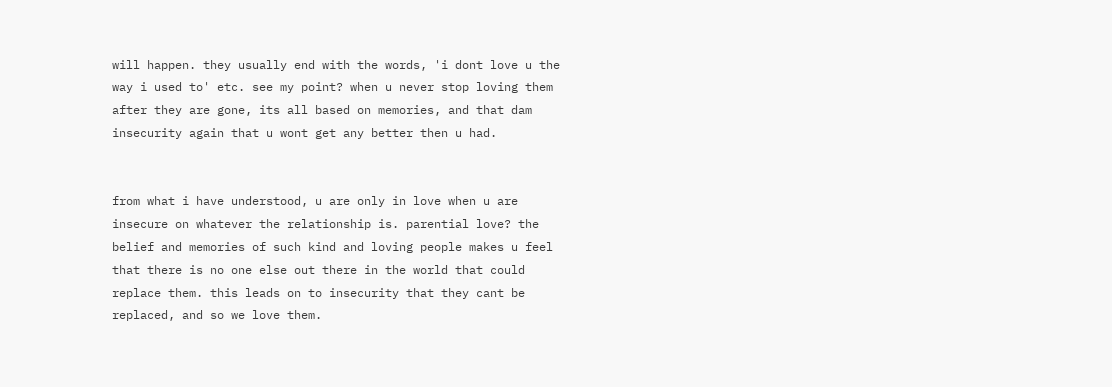will happen. they usually end with the words, 'i dont love u the way i used to' etc. see my point? when u never stop loving them after they are gone, its all based on memories, and that dam insecurity again that u wont get any better then u had.


from what i have understood, u are only in love when u are insecure on whatever the relationship is. parential love? the belief and memories of such kind and loving people makes u feel that there is no one else out there in the world that could replace them. this leads on to insecurity that they cant be replaced, and so we love them.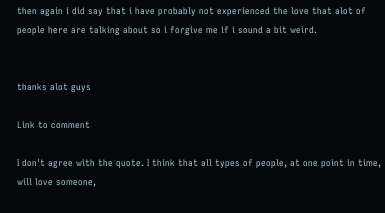then again i did say that i have probably not experienced the love that alot of people here are talking about so i forgive me if i sound a bit weird.


thanks alot guys

Link to comment

I don't agree with the quote. I think that all types of people, at one point in time, will love someone,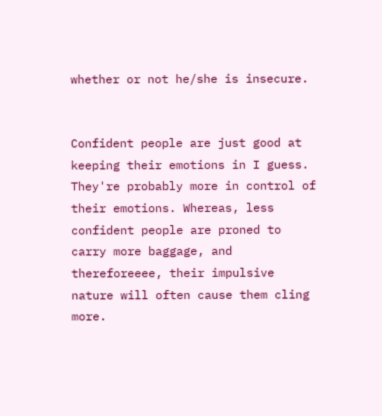whether or not he/she is insecure.


Confident people are just good at keeping their emotions in I guess. They're probably more in control of their emotions. Whereas, less confident people are proned to carry more baggage, and thereforeeee, their impulsive nature will often cause them cling more.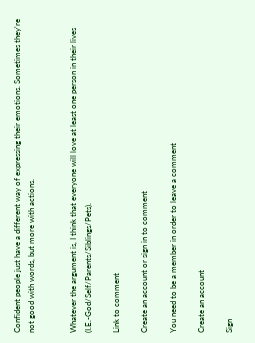Confident people just have a different way of expressing their emotions. Sometimes they're not good with words, but more with actions.


Whatever the argument is, I think that everyone will love at least one person in their lives (I.E.-God/Self/Parents/Siblings/Pets).

Link to comment

Create an account or sign in to comment

You need to be a member in order to leave a comment

Create an account

Sign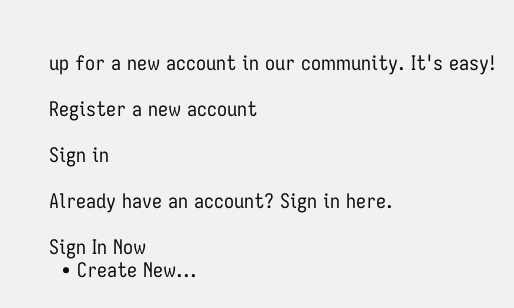up for a new account in our community. It's easy!

Register a new account

Sign in

Already have an account? Sign in here.

Sign In Now
  • Create New...